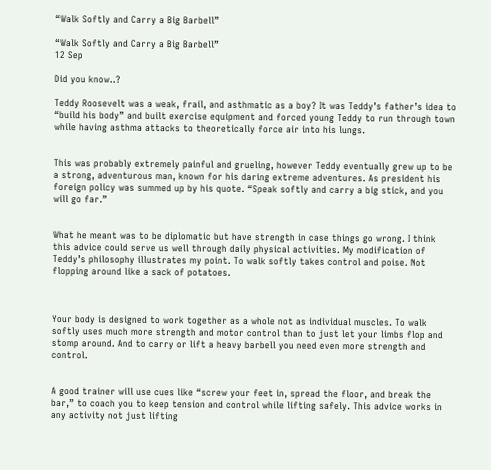“Walk Softly and Carry a Big Barbell”

“Walk Softly and Carry a Big Barbell”
12 Sep

Did you know..?

Teddy Roosevelt was a weak, frail, and asthmatic as a boy? It was Teddy’s father’s idea to “build his body” and built exercise equipment and forced young Teddy to run through town while having asthma attacks to theoretically force air into his lungs.


This was probably extremely painful and grueling, however Teddy eventually grew up to be a strong, adventurous man, known for his daring extreme adventures. As president his foreign policy was summed up by his quote. “Speak softly and carry a big stick, and you will go far.”


What he meant was to be diplomatic but have strength in case things go wrong. I think this advice could serve us well through daily physical activities. My modification of Teddy’s philosophy illustrates my point. To walk softly takes control and poise. Not flopping around like a sack of potatoes.



Your body is designed to work together as a whole not as individual muscles. To walk softly uses much more strength and motor control than to just let your limbs flop and stomp around. And to carry or lift a heavy barbell you need even more strength and control.


A good trainer will use cues like “screw your feet in, spread the floor, and break the bar,” to coach you to keep tension and control while lifting safely. This advice works in any activity not just lifting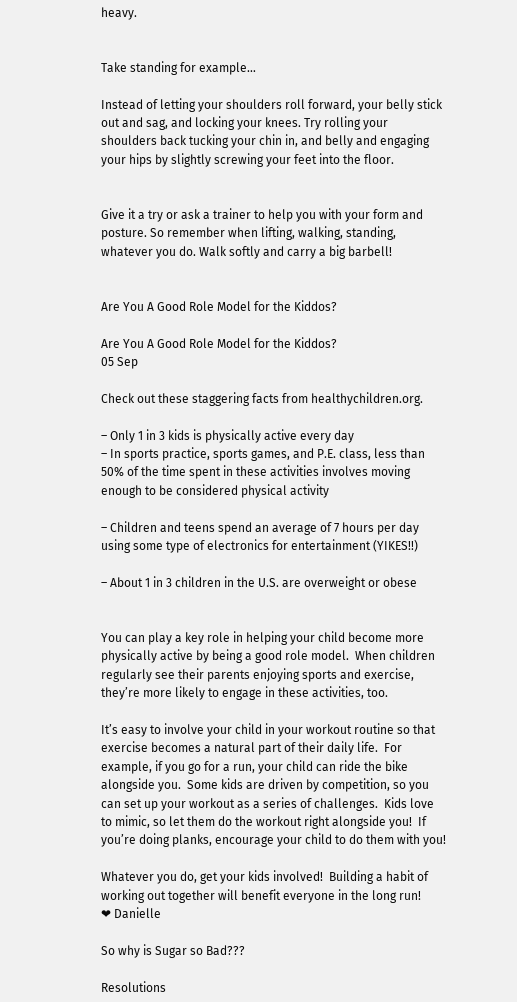heavy.


Take standing for example…

Instead of letting your shoulders roll forward, your belly stick out and sag, and locking your knees. Try rolling your shoulders back tucking your chin in, and belly and engaging your hips by slightly screwing your feet into the floor.


Give it a try or ask a trainer to help you with your form and posture. So remember when lifting, walking, standing, whatever you do. Walk softly and carry a big barbell!


Are You A Good Role Model for the Kiddos?

Are You A Good Role Model for the Kiddos?
05 Sep

Check out these staggering facts from healthychildren.org.

– Only 1 in 3 kids is physically active every day
– In sports practice, sports games, and P.E. class, less than 50% of the time spent in these activities involves moving enough to be considered physical activity

– Children and teens spend an average of 7 hours per day using some type of electronics for entertainment (YIKES!!)

– About 1 in 3 children in the U.S. are overweight or obese


You can play a key role in helping your child become more physically active by being a good role model.  When children regularly see their parents enjoying sports and exercise, they’re more likely to engage in these activities, too.

It’s easy to involve your child in your workout routine so that exercise becomes a natural part of their daily life.  For example, if you go for a run, your child can ride the bike alongside you.  Some kids are driven by competition, so you can set up your workout as a series of challenges.  Kids love to mimic, so let them do the workout right alongside you!  If you’re doing planks, encourage your child to do them with you!

Whatever you do, get your kids involved!  Building a habit of working out together will benefit everyone in the long run!
❤ Danielle

So why is Sugar so Bad???

Resolutions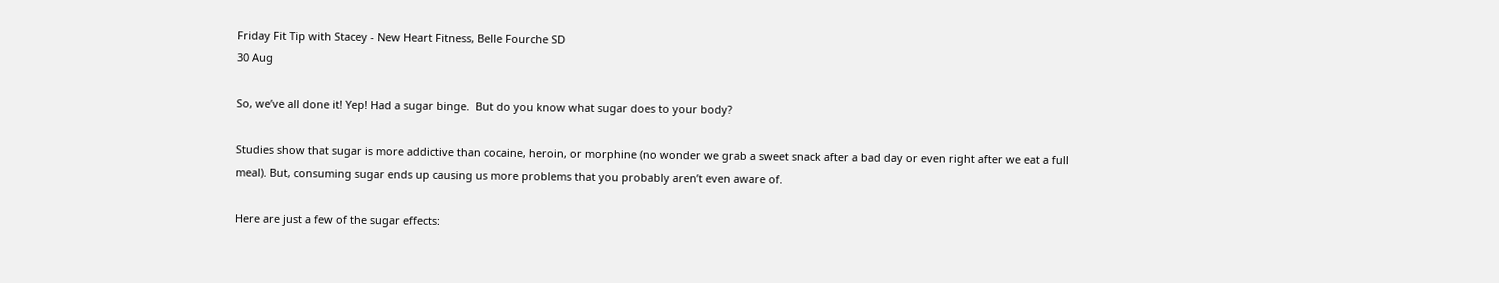Friday Fit Tip with Stacey - New Heart Fitness, Belle Fourche SD
30 Aug

So, we’ve all done it! Yep! Had a sugar binge.  But do you know what sugar does to your body?

Studies show that sugar is more addictive than cocaine, heroin, or morphine (no wonder we grab a sweet snack after a bad day or even right after we eat a full meal). But, consuming sugar ends up causing us more problems that you probably aren’t even aware of.

Here are just a few of the sugar effects: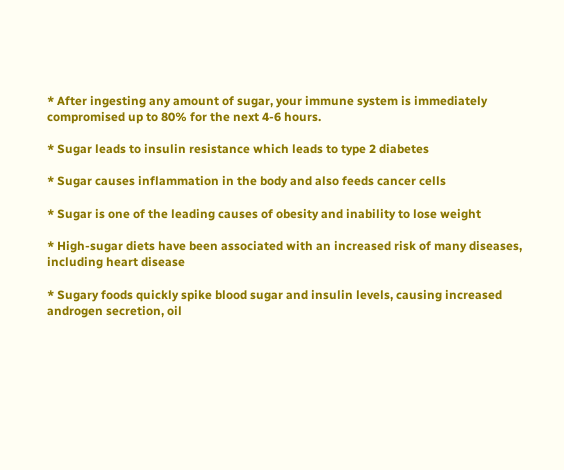* After ingesting any amount of sugar, your immune system is immediately compromised up to 80% for the next 4-6 hours.

* Sugar leads to insulin resistance which leads to type 2 diabetes

* Sugar causes inflammation in the body and also feeds cancer cells

* Sugar is one of the leading causes of obesity and inability to lose weight

* High-sugar diets have been associated with an increased risk of many diseases, including heart disease

* Sugary foods quickly spike blood sugar and insulin levels, causing increased androgen secretion, oil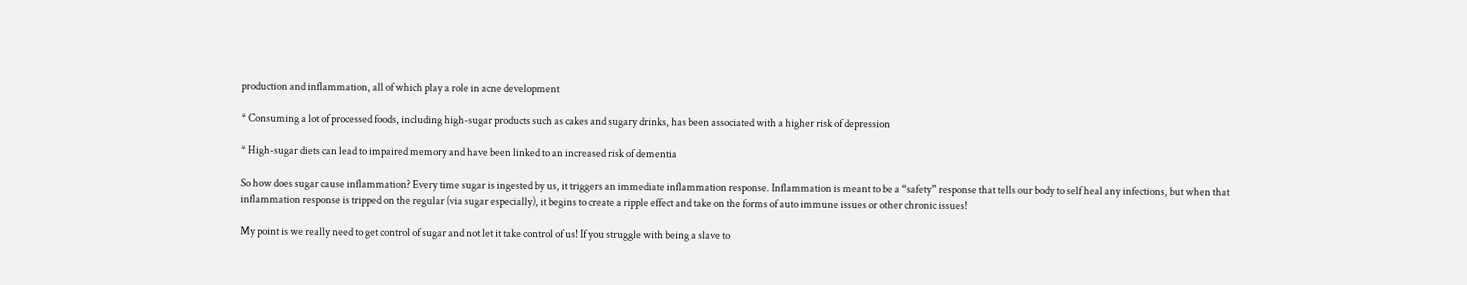production and inflammation, all of which play a role in acne development

* Consuming a lot of processed foods, including high-sugar products such as cakes and sugary drinks, has been associated with a higher risk of depression

* High-sugar diets can lead to impaired memory and have been linked to an increased risk of dementia

So how does sugar cause inflammation? Every time sugar is ingested by us, it triggers an immediate inflammation response. Inflammation is meant to be a “safety” response that tells our body to self heal any infections, but when that inflammation response is tripped on the regular (via sugar especially), it begins to create a ripple effect and take on the forms of auto immune issues or other chronic issues!

My point is we really need to get control of sugar and not let it take control of us! If you struggle with being a slave to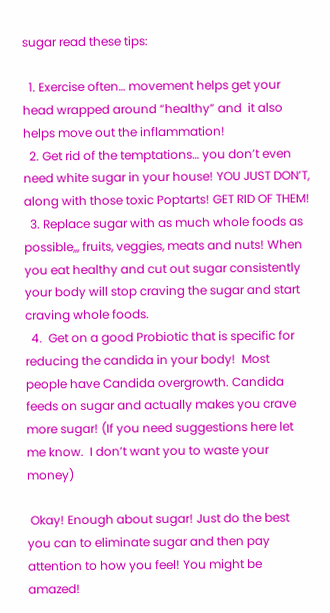sugar read these tips:

  1. Exercise often… movement helps get your head wrapped around “healthy” and  it also helps move out the inflammation!
  2. Get rid of the temptations… you don’t even need white sugar in your house! YOU JUST DON’T, along with those toxic Poptarts! GET RID OF THEM!
  3. Replace sugar with as much whole foods as possible,,, fruits, veggies, meats and nuts! When you eat healthy and cut out sugar consistently your body will stop craving the sugar and start craving whole foods.
  4.  Get on a good Probiotic that is specific for reducing the candida in your body!  Most people have Candida overgrowth. Candida feeds on sugar and actually makes you crave more sugar! (If you need suggestions here let me know.  I don’t want you to waste your money)

 Okay! Enough about sugar! Just do the best you can to eliminate sugar and then pay attention to how you feel! You might be amazed!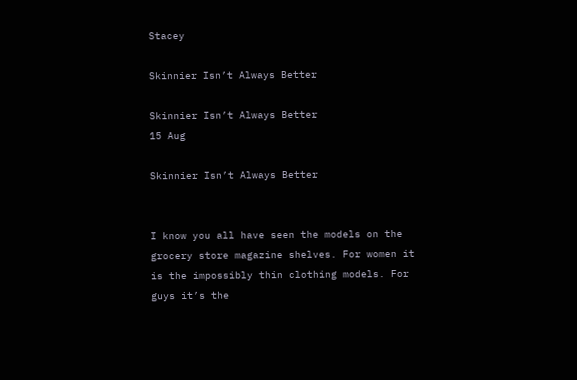Stacey

Skinnier Isn’t Always Better

Skinnier Isn’t Always Better
15 Aug

Skinnier Isn’t Always Better


I know you all have seen the models on the grocery store magazine shelves. For women it is the impossibly thin clothing models. For guys it’s the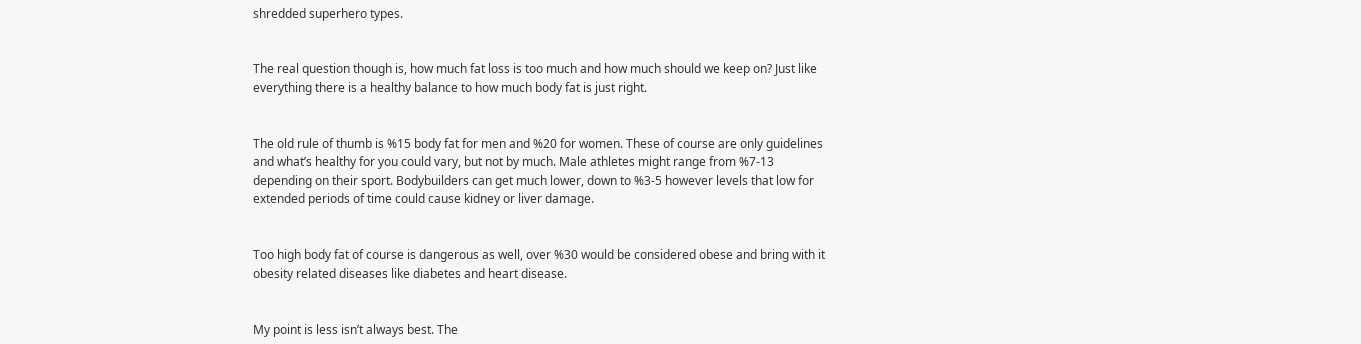shredded superhero types.


The real question though is, how much fat loss is too much and how much should we keep on? Just like everything there is a healthy balance to how much body fat is just right.


The old rule of thumb is %15 body fat for men and %20 for women. These of course are only guidelines and what’s healthy for you could vary, but not by much. Male athletes might range from %7-13 depending on their sport. Bodybuilders can get much lower, down to %3-5 however levels that low for extended periods of time could cause kidney or liver damage.


Too high body fat of course is dangerous as well, over %30 would be considered obese and bring with it obesity related diseases like diabetes and heart disease.


My point is less isn’t always best. The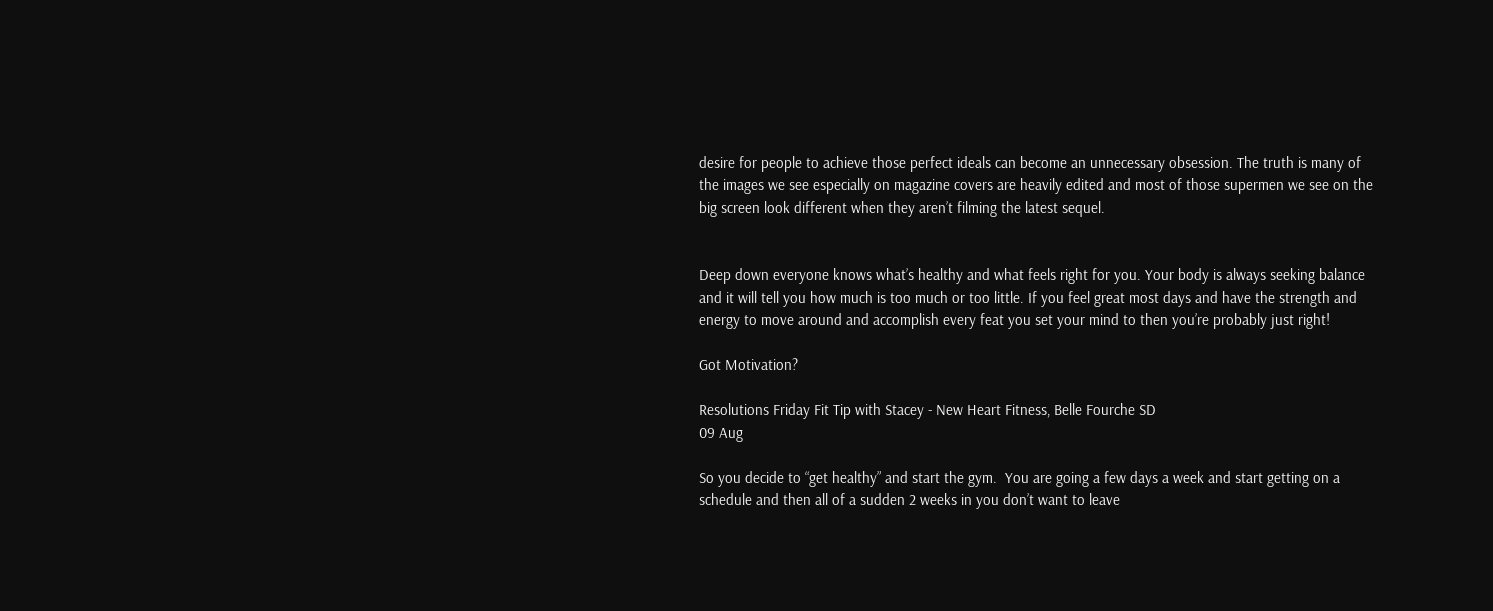desire for people to achieve those perfect ideals can become an unnecessary obsession. The truth is many of the images we see especially on magazine covers are heavily edited and most of those supermen we see on the big screen look different when they aren’t filming the latest sequel.


Deep down everyone knows what’s healthy and what feels right for you. Your body is always seeking balance and it will tell you how much is too much or too little. If you feel great most days and have the strength and energy to move around and accomplish every feat you set your mind to then you’re probably just right!

Got Motivation?

Resolutions Friday Fit Tip with Stacey - New Heart Fitness, Belle Fourche SD
09 Aug

So you decide to “get healthy” and start the gym.  You are going a few days a week and start getting on a schedule and then all of a sudden 2 weeks in you don’t want to leave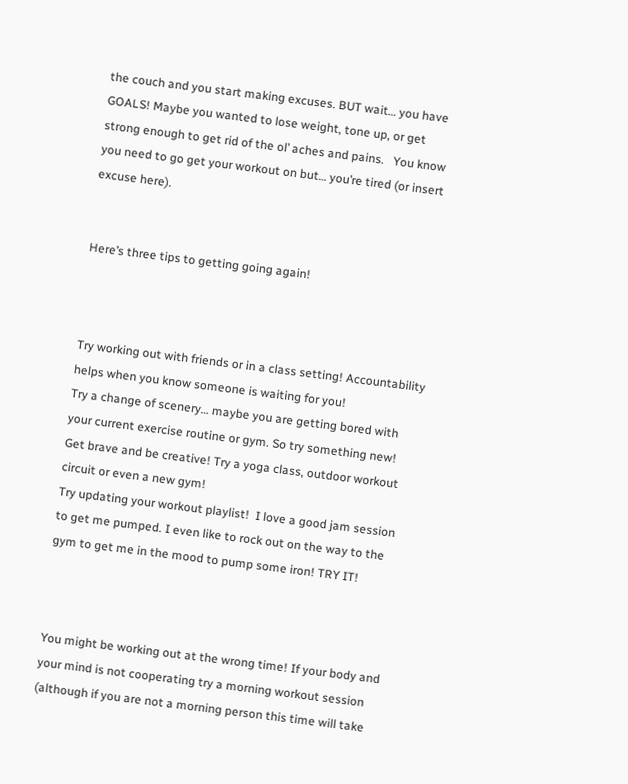the couch and you start making excuses. BUT wait… you have GOALS! Maybe you wanted to lose weight, tone up, or get strong enough to get rid of the ol’ aches and pains.   You know you need to go get your workout on but… you’re tired (or insert excuse here).


Here’s three tips to getting going again!



Try working out with friends or in a class setting! Accountability helps when you know someone is waiting for you!
Try a change of scenery… maybe you are getting bored with your current exercise routine or gym. So try something new! Get brave and be creative! Try a yoga class, outdoor workout circuit or even a new gym!
Try updating your workout playlist!  I love a good jam session to get me pumped. I even like to rock out on the way to the gym to get me in the mood to pump some iron! TRY IT!



You might be working out at the wrong time! If your body and your mind is not cooperating try a morning workout session (although if you are not a morning person this time will take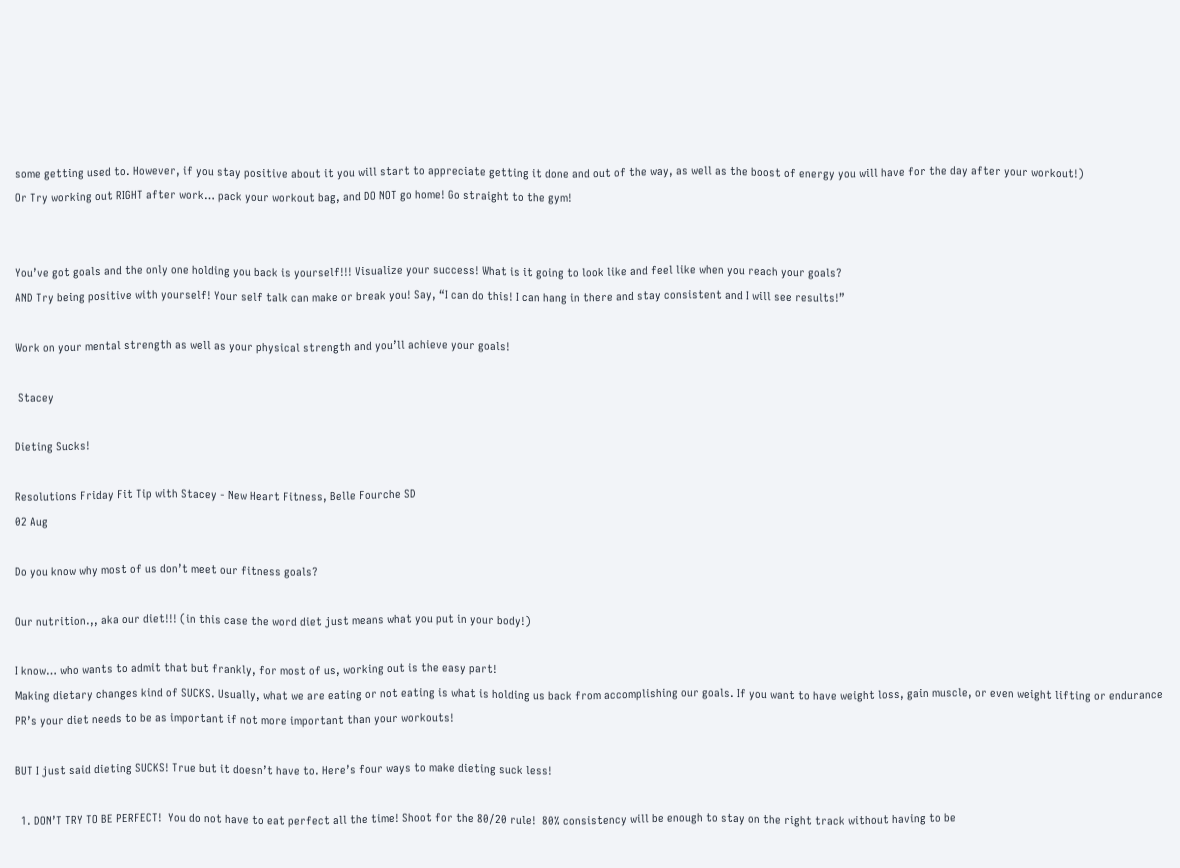some getting used to. However, if you stay positive about it you will start to appreciate getting it done and out of the way, as well as the boost of energy you will have for the day after your workout!)
Or Try working out RIGHT after work… pack your workout bag, and DO NOT go home! Go straight to the gym!


You’ve got goals and the only one holding you back is yourself!!! Visualize your success! What is it going to look like and feel like when you reach your goals?
AND Try being positive with yourself! Your self talk can make or break you! Say, “I can do this! I can hang in there and stay consistent and I will see results!”

Work on your mental strength as well as your physical strength and you’ll achieve your goals!

 Stacey

Dieting Sucks!

Resolutions Friday Fit Tip with Stacey - New Heart Fitness, Belle Fourche SD
02 Aug

Do you know why most of us don’t meet our fitness goals?

Our nutrition.,, aka our diet!!! (in this case the word diet just means what you put in your body!)

I know… who wants to admit that but frankly, for most of us, working out is the easy part!
Making dietary changes kind of SUCKS. Usually, what we are eating or not eating is what is holding us back from accomplishing our goals. If you want to have weight loss, gain muscle, or even weight lifting or endurance PR’s your diet needs to be as important if not more important than your workouts!

BUT I just said dieting SUCKS! True but it doesn’t have to. Here’s four ways to make dieting suck less!

  1. DON’T TRY TO BE PERFECT!  You do not have to eat perfect all the time! Shoot for the 80/20 rule!  80% consistency will be enough to stay on the right track without having to be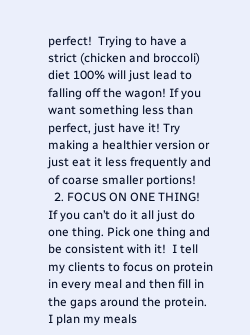perfect!  Trying to have a strict (chicken and broccoli) diet 100% will just lead to falling off the wagon! If you want something less than perfect, just have it! Try making a healthier version or just eat it less frequently and of coarse smaller portions!
  2. FOCUS ON ONE THING!   If you can’t do it all just do one thing. Pick one thing and be consistent with it!  I tell my clients to focus on protein in every meal and then fill in the gaps around the protein.  I plan my meals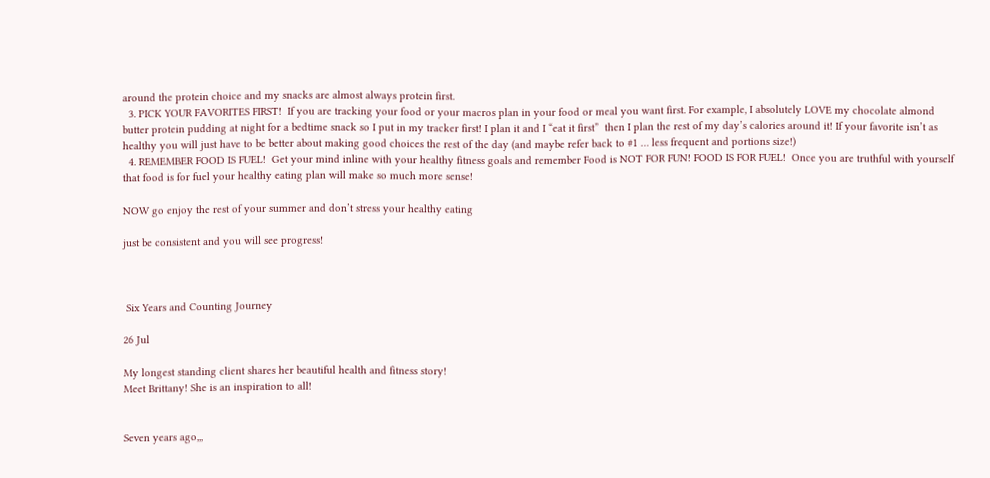around the protein choice and my snacks are almost always protein first.
  3. PICK YOUR FAVORITES FIRST!  If you are tracking your food or your macros plan in your food or meal you want first. For example, I absolutely LOVE my chocolate almond butter protein pudding at night for a bedtime snack so I put in my tracker first! I plan it and I “eat it first”  then I plan the rest of my day’s calories around it! If your favorite isn’t as healthy you will just have to be better about making good choices the rest of the day (and maybe refer back to #1 … less frequent and portions size!)
  4. REMEMBER FOOD IS FUEL!  Get your mind inline with your healthy fitness goals and remember Food is NOT FOR FUN! FOOD IS FOR FUEL!  Once you are truthful with yourself that food is for fuel your healthy eating plan will make so much more sense!

NOW go enjoy the rest of your summer and don’t stress your healthy eating

just be consistent and you will see progress!



 Six Years and Counting Journey

26 Jul

My longest standing client shares her beautiful health and fitness story!
Meet Brittany! She is an inspiration to all!


Seven years ago,,,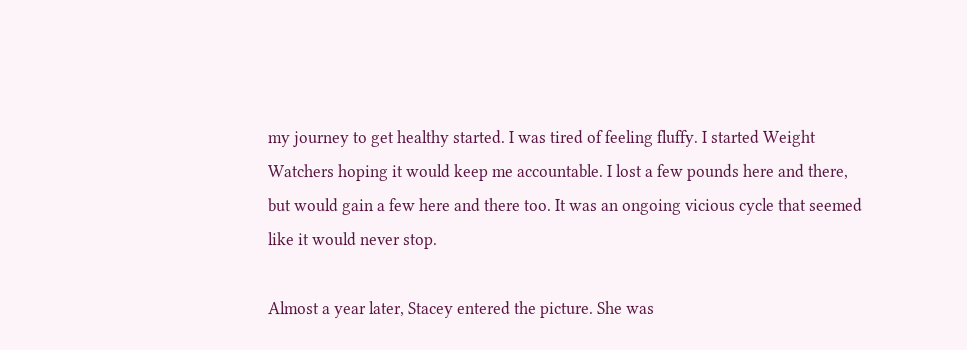my journey to get healthy started. I was tired of feeling fluffy. I started Weight Watchers hoping it would keep me accountable. I lost a few pounds here and there, but would gain a few here and there too. It was an ongoing vicious cycle that seemed like it would never stop.

Almost a year later, Stacey entered the picture. She was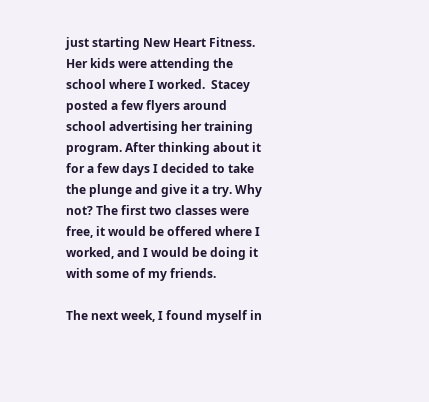just starting New Heart Fitness. Her kids were attending the school where I worked.  Stacey posted a few flyers around school advertising her training program. After thinking about it for a few days I decided to take the plunge and give it a try. Why not? The first two classes were free, it would be offered where I worked, and I would be doing it with some of my friends.

The next week, I found myself in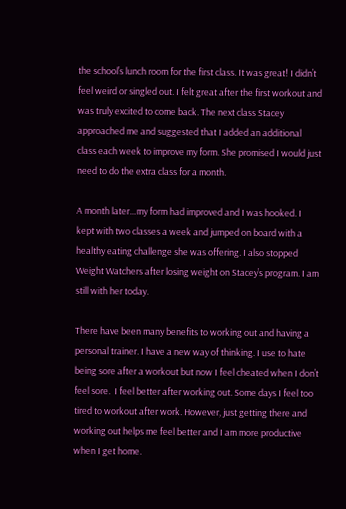the school’s lunch room for the first class. It was great! I didn’t feel weird or singled out. I felt great after the first workout and was truly excited to come back. The next class Stacey approached me and suggested that I added an additional class each week to improve my form. She promised I would just need to do the extra class for a month.

A month later…my form had improved and I was hooked. I kept with two classes a week and jumped on board with a healthy eating challenge she was offering. I also stopped Weight Watchers after losing weight on Stacey’s program. I am still with her today.

There have been many benefits to working out and having a personal trainer. I have a new way of thinking. I use to hate being sore after a workout but now I feel cheated when I don’t feel sore.  I feel better after working out. Some days I feel too tired to workout after work. However, just getting there and working out helps me feel better and I am more productive when I get home.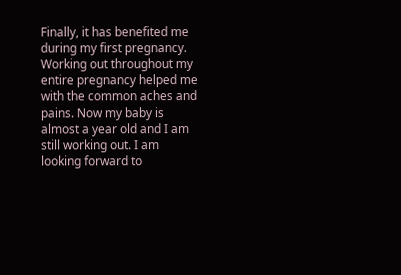Finally, it has benefited me during my first pregnancy. Working out throughout my entire pregnancy helped me with the common aches and pains. Now my baby is almost a year old and I am still working out. I am looking forward to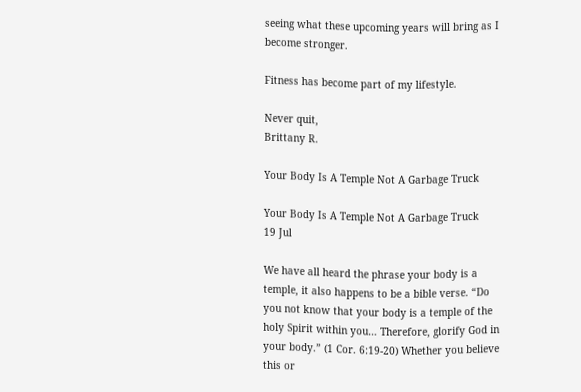seeing what these upcoming years will bring as I become stronger.

Fitness has become part of my lifestyle.

Never quit,
Brittany R.

Your Body Is A Temple Not A Garbage Truck

Your Body Is A Temple Not A Garbage Truck
19 Jul

We have all heard the phrase your body is a temple, it also happens to be a bible verse. “Do you not know that your body is a temple of the holy Spirit within you… Therefore, glorify God in your body.” (1 Cor. 6:19-20) Whether you believe this or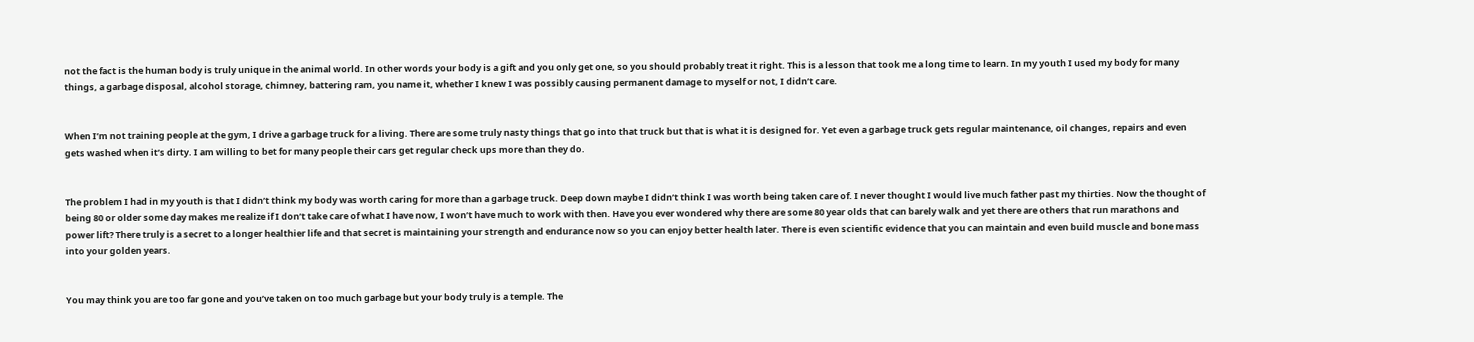not the fact is the human body is truly unique in the animal world. In other words your body is a gift and you only get one, so you should probably treat it right. This is a lesson that took me a long time to learn. In my youth I used my body for many things, a garbage disposal, alcohol storage, chimney, battering ram, you name it, whether I knew I was possibly causing permanent damage to myself or not, I didn’t care.


When I’m not training people at the gym, I drive a garbage truck for a living. There are some truly nasty things that go into that truck but that is what it is designed for. Yet even a garbage truck gets regular maintenance, oil changes, repairs and even gets washed when it’s dirty. I am willing to bet for many people their cars get regular check ups more than they do.


The problem I had in my youth is that I didn’t think my body was worth caring for more than a garbage truck. Deep down maybe I didn’t think I was worth being taken care of. I never thought I would live much father past my thirties. Now the thought of being 80 or older some day makes me realize if I don’t take care of what I have now, I won’t have much to work with then. Have you ever wondered why there are some 80 year olds that can barely walk and yet there are others that run marathons and power lift? There truly is a secret to a longer healthier life and that secret is maintaining your strength and endurance now so you can enjoy better health later. There is even scientific evidence that you can maintain and even build muscle and bone mass into your golden years.


You may think you are too far gone and you’ve taken on too much garbage but your body truly is a temple. The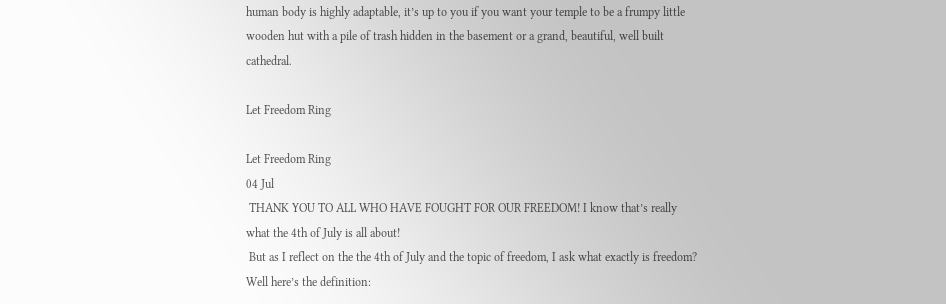human body is highly adaptable, it’s up to you if you want your temple to be a frumpy little wooden hut with a pile of trash hidden in the basement or a grand, beautiful, well built cathedral.

Let Freedom Ring

Let Freedom Ring
04 Jul
 THANK YOU TO ALL WHO HAVE FOUGHT FOR OUR FREEDOM! I know that’s really what the 4th of July is all about!
 But as I reflect on the the 4th of July and the topic of freedom, I ask what exactly is freedom?
Well here’s the definition: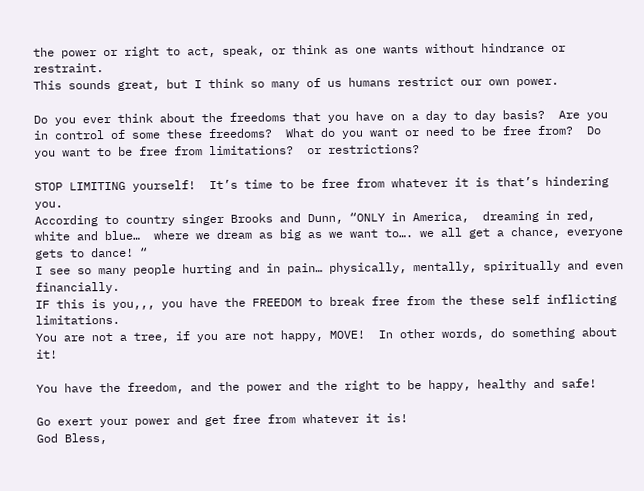the power or right to act, speak, or think as one wants without hindrance or restraint.
This sounds great, but I think so many of us humans restrict our own power.

Do you ever think about the freedoms that you have on a day to day basis?  Are you in control of some these freedoms?  What do you want or need to be free from?  Do you want to be free from limitations?  or restrictions?

STOP LIMITING yourself!  It’s time to be free from whatever it is that’s hindering you.
According to country singer Brooks and Dunn, “ONLY in America,  dreaming in red, white and blue…  where we dream as big as we want to…. we all get a chance, everyone gets to dance! “
I see so many people hurting and in pain… physically, mentally, spiritually and even financially.
IF this is you,,, you have the FREEDOM to break free from the these self inflicting limitations.
You are not a tree, if you are not happy, MOVE!  In other words, do something about it!

You have the freedom, and the power and the right to be happy, healthy and safe!

Go exert your power and get free from whatever it is!
God Bless,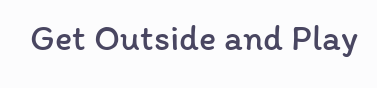Get Outside and Play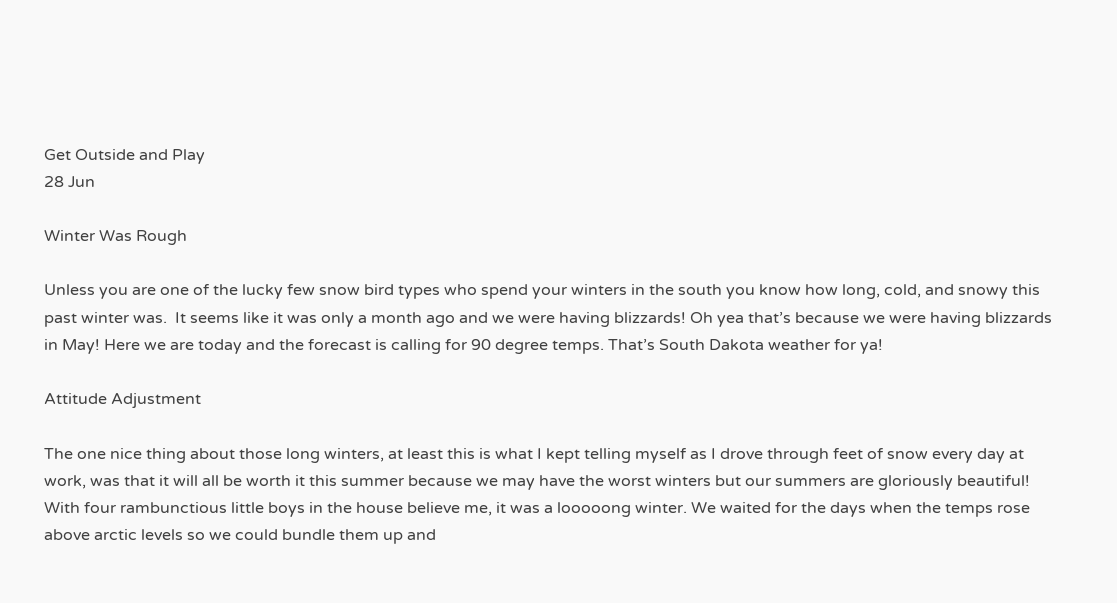Get Outside and Play
28 Jun

Winter Was Rough

Unless you are one of the lucky few snow bird types who spend your winters in the south you know how long, cold, and snowy this past winter was.  It seems like it was only a month ago and we were having blizzards! Oh yea that’s because we were having blizzards in May! Here we are today and the forecast is calling for 90 degree temps. That’s South Dakota weather for ya!

Attitude Adjustment

The one nice thing about those long winters, at least this is what I kept telling myself as I drove through feet of snow every day at work, was that it will all be worth it this summer because we may have the worst winters but our summers are gloriously beautiful! With four rambunctious little boys in the house believe me, it was a looooong winter. We waited for the days when the temps rose above arctic levels so we could bundle them up and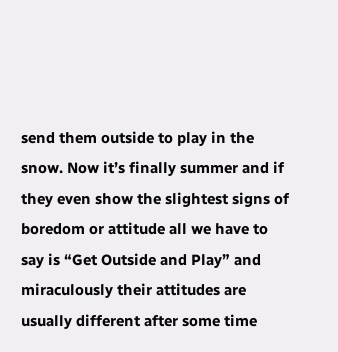send them outside to play in the snow. Now it’s finally summer and if they even show the slightest signs of boredom or attitude all we have to say is “Get Outside and Play” and miraculously their attitudes are usually different after some time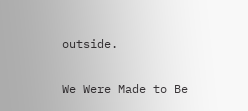outside.

We Were Made to Be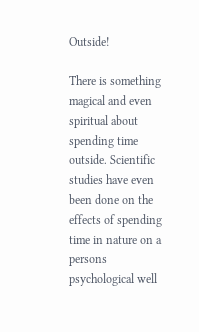Outside!

There is something magical and even spiritual about spending time outside. Scientific studies have even been done on the effects of spending time in nature on a persons psychological well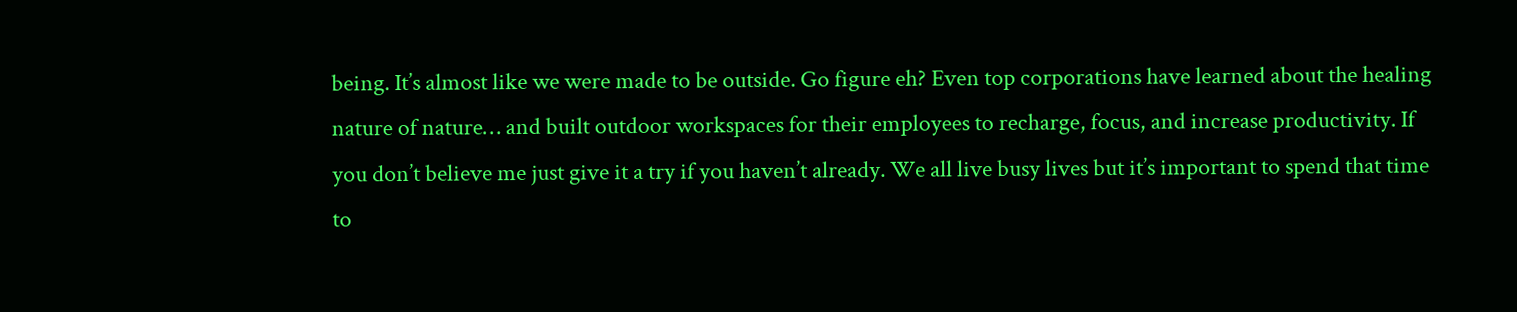being. It’s almost like we were made to be outside. Go figure eh? Even top corporations have learned about the healing nature of nature… and built outdoor workspaces for their employees to recharge, focus, and increase productivity. If you don’t believe me just give it a try if you haven’t already. We all live busy lives but it’s important to spend that time to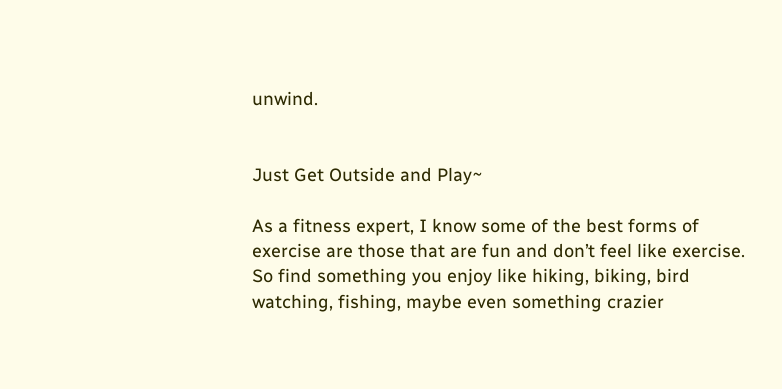unwind.


Just Get Outside and Play~

As a fitness expert, I know some of the best forms of exercise are those that are fun and don’t feel like exercise. So find something you enjoy like hiking, biking, bird watching, fishing, maybe even something crazier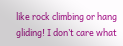like rock climbing or hang gliding! I don’t care what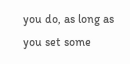you do, as long as you set some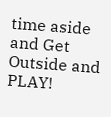time aside and Get Outside and PLAY!